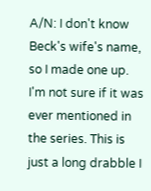A/N: I don't know Beck's wife's name, so I made one up. I'm not sure if it was ever mentioned in the series. This is just a long drabble I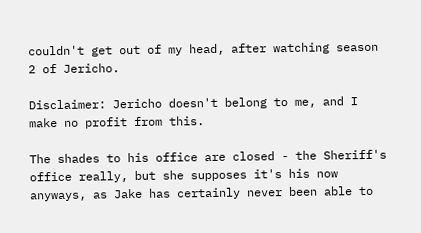couldn't get out of my head, after watching season 2 of Jericho.

Disclaimer: Jericho doesn't belong to me, and I make no profit from this.

The shades to his office are closed - the Sheriff's office really, but she supposes it's his now anyways, as Jake has certainly never been able to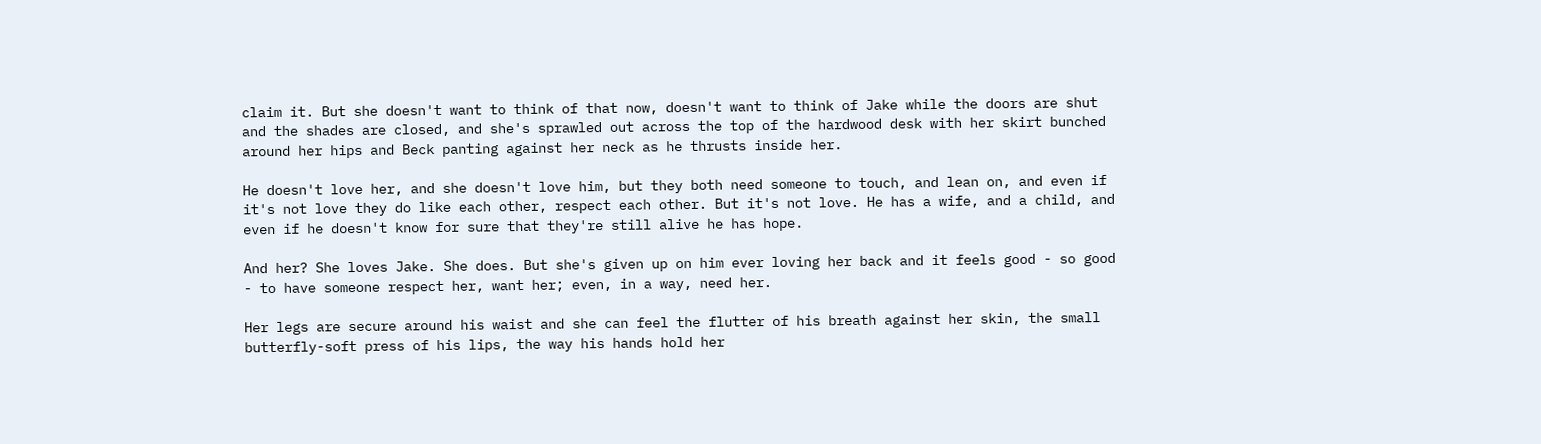claim it. But she doesn't want to think of that now, doesn't want to think of Jake while the doors are shut and the shades are closed, and she's sprawled out across the top of the hardwood desk with her skirt bunched around her hips and Beck panting against her neck as he thrusts inside her.

He doesn't love her, and she doesn't love him, but they both need someone to touch, and lean on, and even if it's not love they do like each other, respect each other. But it's not love. He has a wife, and a child, and even if he doesn't know for sure that they're still alive he has hope.

And her? She loves Jake. She does. But she's given up on him ever loving her back and it feels good - so good - to have someone respect her, want her; even, in a way, need her.

Her legs are secure around his waist and she can feel the flutter of his breath against her skin, the small butterfly-soft press of his lips, the way his hands hold her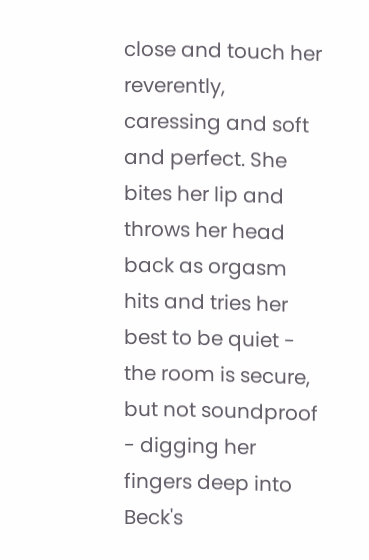close and touch her reverently, caressing and soft and perfect. She bites her lip and throws her head back as orgasm hits and tries her best to be quiet - the room is secure, but not soundproof - digging her fingers deep into Beck's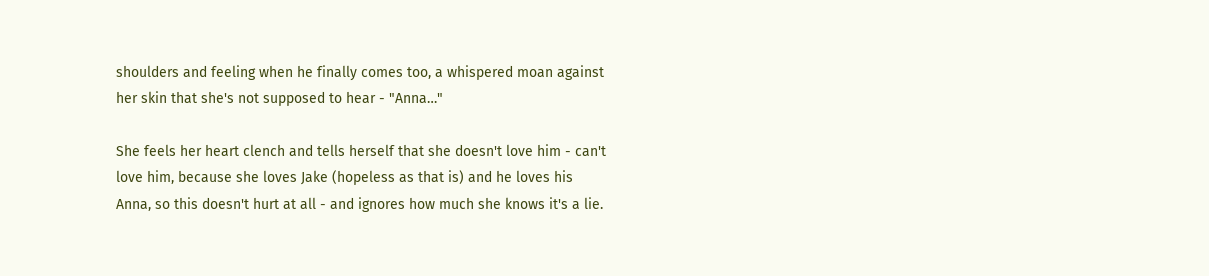shoulders and feeling when he finally comes too, a whispered moan against her skin that she's not supposed to hear - "Anna…"

She feels her heart clench and tells herself that she doesn't love him - can't love him, because she loves Jake (hopeless as that is) and he loves his Anna, so this doesn't hurt at all - and ignores how much she knows it's a lie.